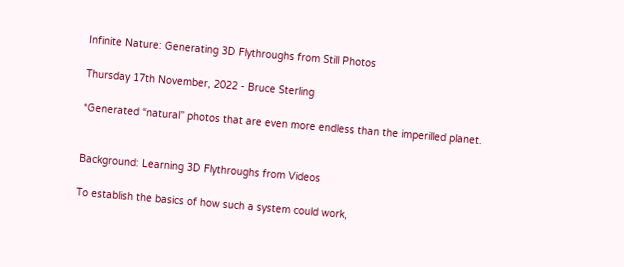Infinite Nature: Generating 3D Flythroughs from Still Photos

Thursday 17th November, 2022 - Bruce Sterling

*Generated “natural” photos that are even more endless than the imperilled planet.


Background: Learning 3D Flythroughs from Videos

To establish the basics of how such a system could work,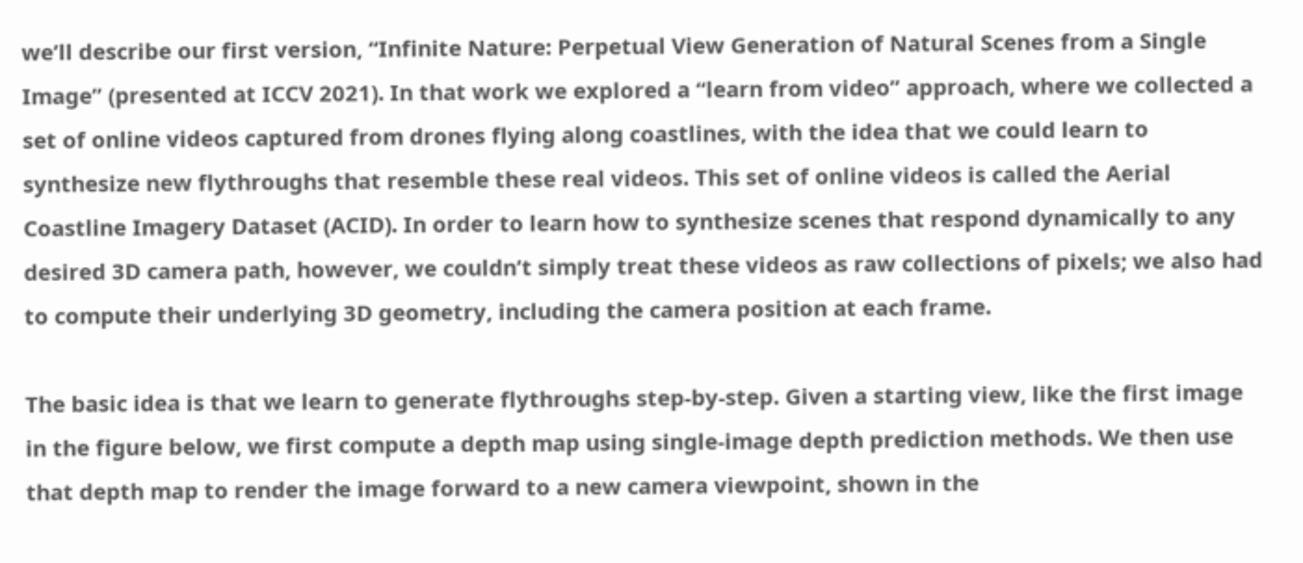we’ll describe our first version, “Infinite Nature: Perpetual View Generation of Natural Scenes from a Single Image” (presented at ICCV 2021). In that work we explored a “learn from video” approach, where we collected a set of online videos captured from drones flying along coastlines, with the idea that we could learn to synthesize new flythroughs that resemble these real videos. This set of online videos is called the Aerial Coastline Imagery Dataset (ACID). In order to learn how to synthesize scenes that respond dynamically to any desired 3D camera path, however, we couldn’t simply treat these videos as raw collections of pixels; we also had to compute their underlying 3D geometry, including the camera position at each frame.

The basic idea is that we learn to generate flythroughs step-by-step. Given a starting view, like the first image in the figure below, we first compute a depth map using single-image depth prediction methods. We then use that depth map to render the image forward to a new camera viewpoint, shown in the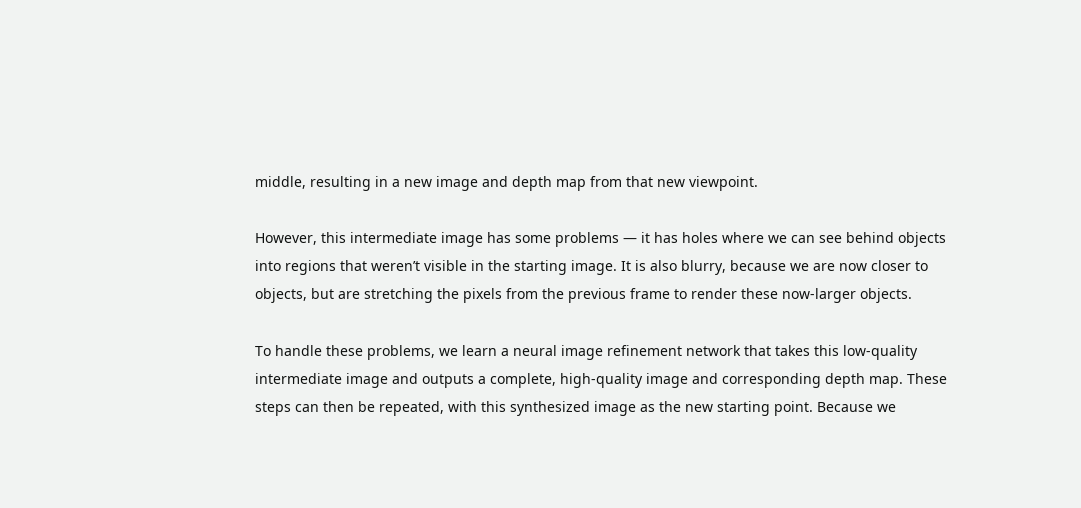middle, resulting in a new image and depth map from that new viewpoint.

However, this intermediate image has some problems — it has holes where we can see behind objects into regions that weren’t visible in the starting image. It is also blurry, because we are now closer to objects, but are stretching the pixels from the previous frame to render these now-larger objects.

To handle these problems, we learn a neural image refinement network that takes this low-quality intermediate image and outputs a complete, high-quality image and corresponding depth map. These steps can then be repeated, with this synthesized image as the new starting point. Because we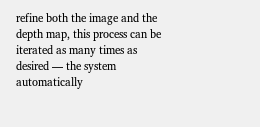refine both the image and the depth map, this process can be iterated as many times as desired — the system automatically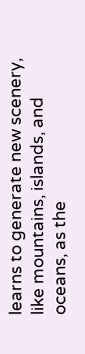learns to generate new scenery, like mountains, islands, and oceans, as the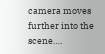camera moves further into the scene….